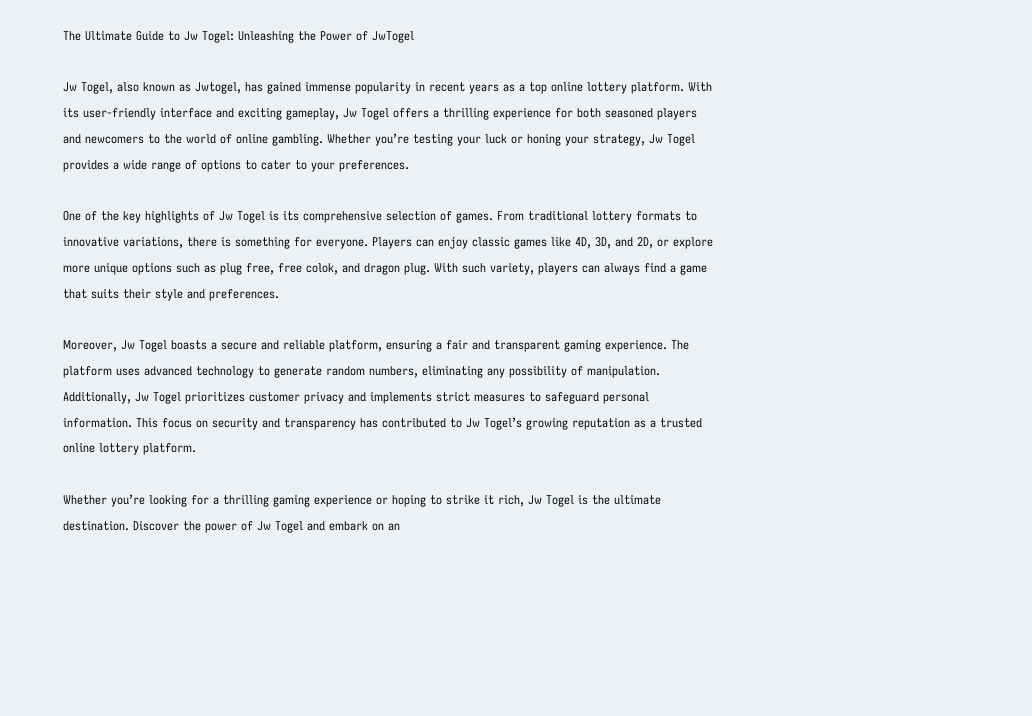The Ultimate Guide to Jw Togel: Unleashing the Power of JwTogel

Jw Togel, also known as Jwtogel, has gained immense popularity in recent years as a top online lottery platform. With its user-friendly interface and exciting gameplay, Jw Togel offers a thrilling experience for both seasoned players and newcomers to the world of online gambling. Whether you’re testing your luck or honing your strategy, Jw Togel provides a wide range of options to cater to your preferences.

One of the key highlights of Jw Togel is its comprehensive selection of games. From traditional lottery formats to innovative variations, there is something for everyone. Players can enjoy classic games like 4D, 3D, and 2D, or explore more unique options such as plug free, free colok, and dragon plug. With such variety, players can always find a game that suits their style and preferences.

Moreover, Jw Togel boasts a secure and reliable platform, ensuring a fair and transparent gaming experience. The platform uses advanced technology to generate random numbers, eliminating any possibility of manipulation. Additionally, Jw Togel prioritizes customer privacy and implements strict measures to safeguard personal information. This focus on security and transparency has contributed to Jw Togel’s growing reputation as a trusted online lottery platform.

Whether you’re looking for a thrilling gaming experience or hoping to strike it rich, Jw Togel is the ultimate destination. Discover the power of Jw Togel and embark on an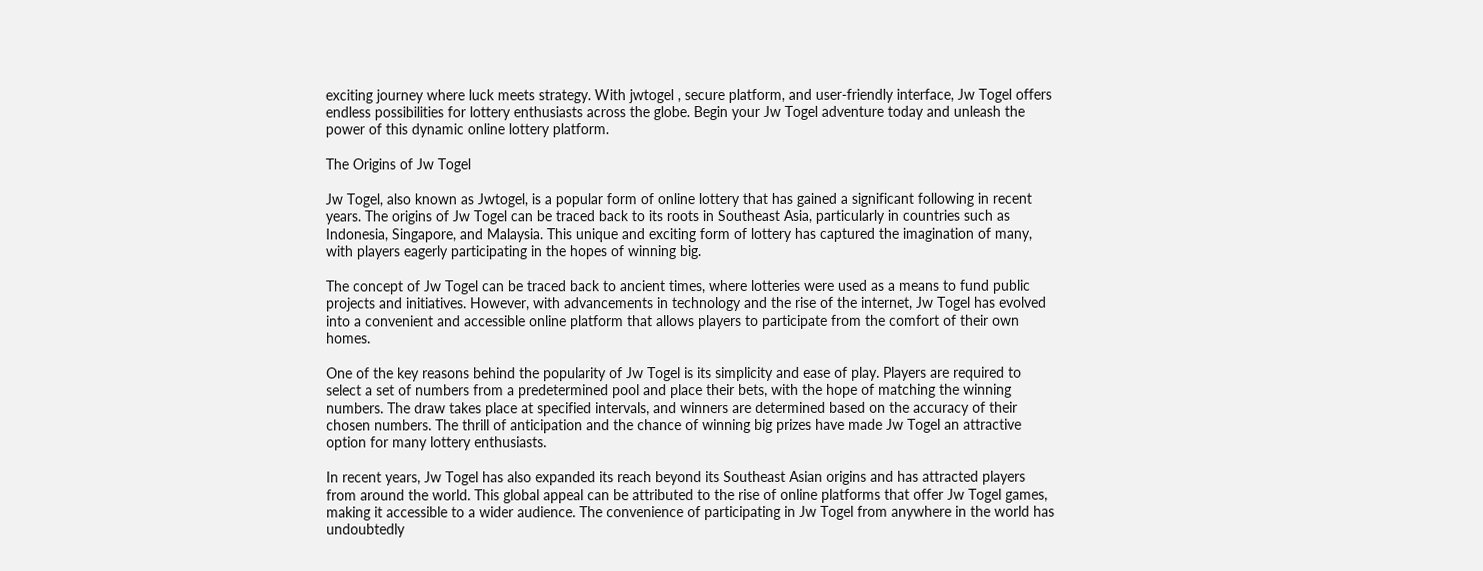exciting journey where luck meets strategy. With jwtogel , secure platform, and user-friendly interface, Jw Togel offers endless possibilities for lottery enthusiasts across the globe. Begin your Jw Togel adventure today and unleash the power of this dynamic online lottery platform.

The Origins of Jw Togel

Jw Togel, also known as Jwtogel, is a popular form of online lottery that has gained a significant following in recent years. The origins of Jw Togel can be traced back to its roots in Southeast Asia, particularly in countries such as Indonesia, Singapore, and Malaysia. This unique and exciting form of lottery has captured the imagination of many, with players eagerly participating in the hopes of winning big.

The concept of Jw Togel can be traced back to ancient times, where lotteries were used as a means to fund public projects and initiatives. However, with advancements in technology and the rise of the internet, Jw Togel has evolved into a convenient and accessible online platform that allows players to participate from the comfort of their own homes.

One of the key reasons behind the popularity of Jw Togel is its simplicity and ease of play. Players are required to select a set of numbers from a predetermined pool and place their bets, with the hope of matching the winning numbers. The draw takes place at specified intervals, and winners are determined based on the accuracy of their chosen numbers. The thrill of anticipation and the chance of winning big prizes have made Jw Togel an attractive option for many lottery enthusiasts.

In recent years, Jw Togel has also expanded its reach beyond its Southeast Asian origins and has attracted players from around the world. This global appeal can be attributed to the rise of online platforms that offer Jw Togel games, making it accessible to a wider audience. The convenience of participating in Jw Togel from anywhere in the world has undoubtedly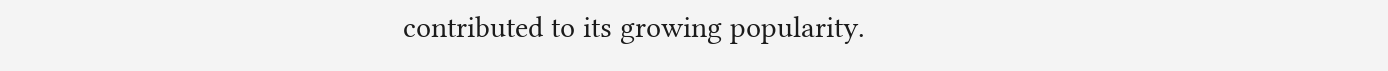contributed to its growing popularity.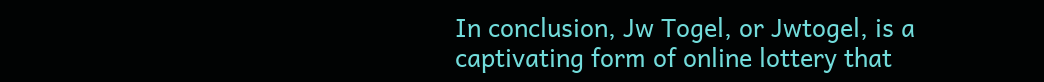In conclusion, Jw Togel, or Jwtogel, is a captivating form of online lottery that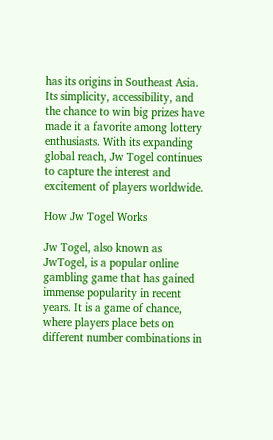has its origins in Southeast Asia. Its simplicity, accessibility, and the chance to win big prizes have made it a favorite among lottery enthusiasts. With its expanding global reach, Jw Togel continues to capture the interest and excitement of players worldwide.

How Jw Togel Works

Jw Togel, also known as JwTogel, is a popular online gambling game that has gained immense popularity in recent years. It is a game of chance, where players place bets on different number combinations in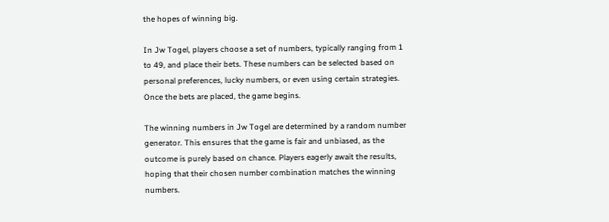the hopes of winning big.

In Jw Togel, players choose a set of numbers, typically ranging from 1 to 49, and place their bets. These numbers can be selected based on personal preferences, lucky numbers, or even using certain strategies. Once the bets are placed, the game begins.

The winning numbers in Jw Togel are determined by a random number generator. This ensures that the game is fair and unbiased, as the outcome is purely based on chance. Players eagerly await the results, hoping that their chosen number combination matches the winning numbers.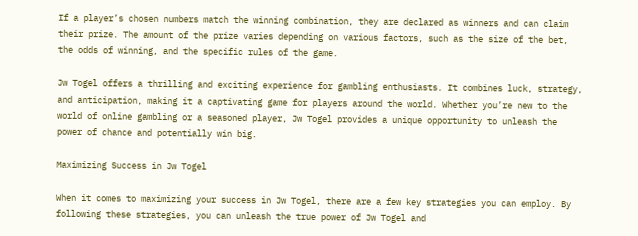If a player’s chosen numbers match the winning combination, they are declared as winners and can claim their prize. The amount of the prize varies depending on various factors, such as the size of the bet, the odds of winning, and the specific rules of the game.

Jw Togel offers a thrilling and exciting experience for gambling enthusiasts. It combines luck, strategy, and anticipation, making it a captivating game for players around the world. Whether you’re new to the world of online gambling or a seasoned player, Jw Togel provides a unique opportunity to unleash the power of chance and potentially win big.

Maximizing Success in Jw Togel

When it comes to maximizing your success in Jw Togel, there are a few key strategies you can employ. By following these strategies, you can unleash the true power of Jw Togel and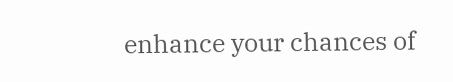enhance your chances of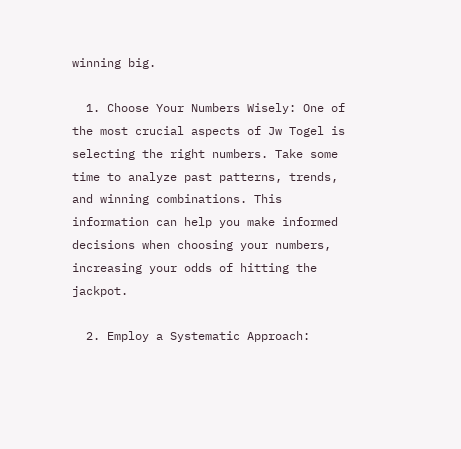winning big.

  1. Choose Your Numbers Wisely: One of the most crucial aspects of Jw Togel is selecting the right numbers. Take some time to analyze past patterns, trends, and winning combinations. This information can help you make informed decisions when choosing your numbers, increasing your odds of hitting the jackpot.

  2. Employ a Systematic Approach: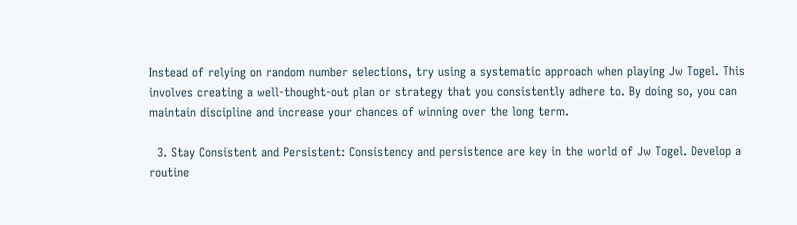Instead of relying on random number selections, try using a systematic approach when playing Jw Togel. This involves creating a well-thought-out plan or strategy that you consistently adhere to. By doing so, you can maintain discipline and increase your chances of winning over the long term.

  3. Stay Consistent and Persistent: Consistency and persistence are key in the world of Jw Togel. Develop a routine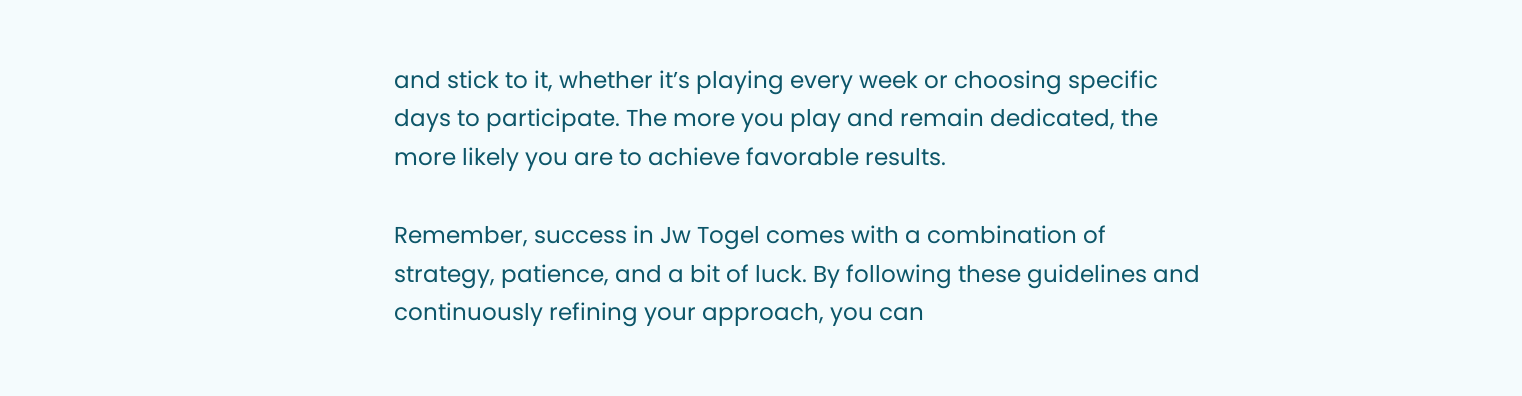and stick to it, whether it’s playing every week or choosing specific days to participate. The more you play and remain dedicated, the more likely you are to achieve favorable results.

Remember, success in Jw Togel comes with a combination of strategy, patience, and a bit of luck. By following these guidelines and continuously refining your approach, you can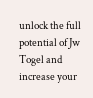unlock the full potential of Jw Togel and increase your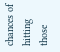chances of hitting those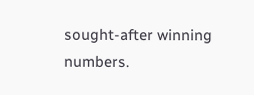sought-after winning numbers.